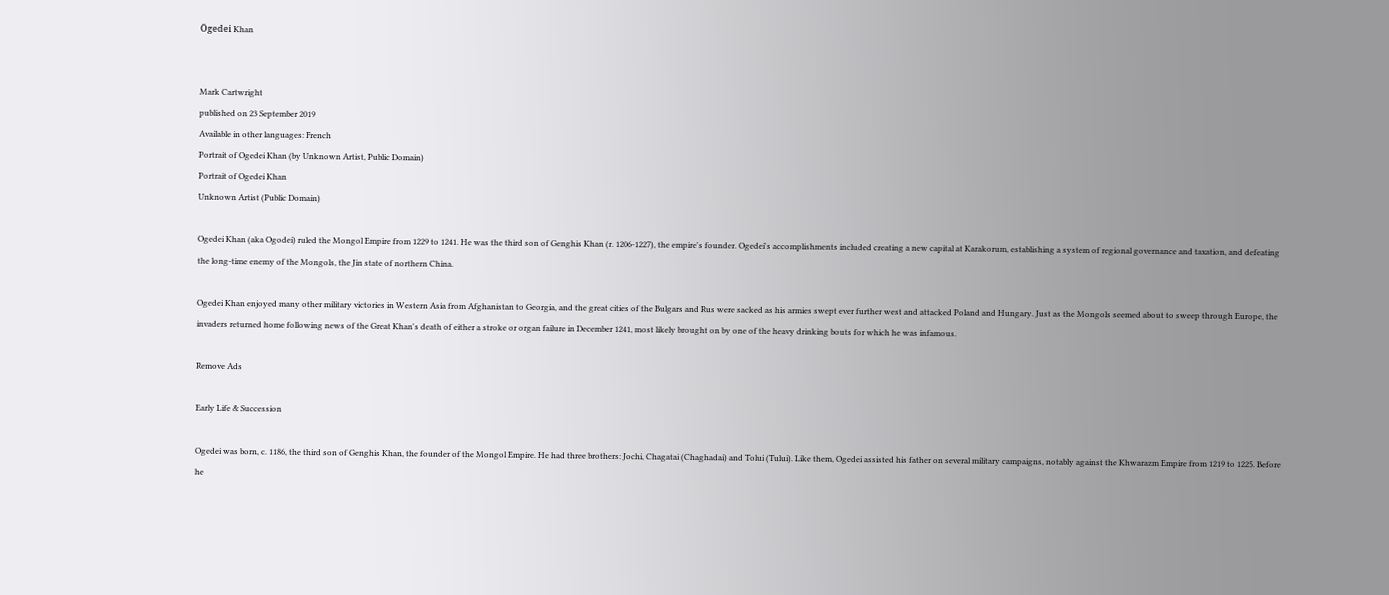Ögedei Khan


Mark Cartwright
published on 23 September 2019
Available in other languages: French
Portrait of Ogedei Khan (by Unknown Artist, Public Domain)
Portrait of Ogedei Khan
Unknown Artist (Public Domain)

Ogedei Khan (aka Ogodei) ruled the Mongol Empire from 1229 to 1241. He was the third son of Genghis Khan (r. 1206-1227), the empire's founder. Ogedei's accomplishments included creating a new capital at Karakorum, establishing a system of regional governance and taxation, and defeating the long-time enemy of the Mongols, the Jin state of northern China.

Ogedei Khan enjoyed many other military victories in Western Asia from Afghanistan to Georgia, and the great cities of the Bulgars and Rus were sacked as his armies swept ever further west and attacked Poland and Hungary. Just as the Mongols seemed about to sweep through Europe, the invaders returned home following news of the Great Khan's death of either a stroke or organ failure in December 1241, most likely brought on by one of the heavy drinking bouts for which he was infamous.

Remove Ads

Early Life & Succession

Ogedei was born, c. 1186, the third son of Genghis Khan, the founder of the Mongol Empire. He had three brothers: Jochi, Chagatai (Chaghadai) and Tolui (Tului). Like them, Ogedei assisted his father on several military campaigns, notably against the Khwarazm Empire from 1219 to 1225. Before he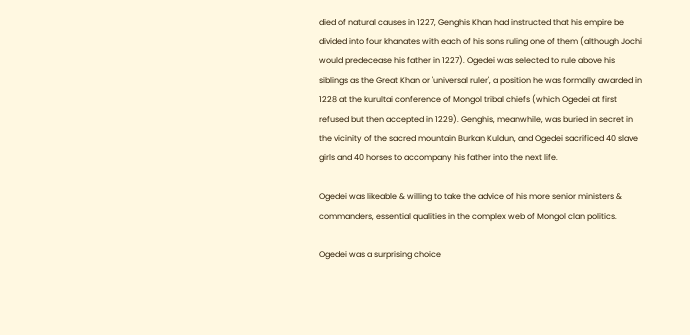died of natural causes in 1227, Genghis Khan had instructed that his empire be divided into four khanates with each of his sons ruling one of them (although Jochi would predecease his father in 1227). Ogedei was selected to rule above his siblings as the Great Khan or 'universal ruler', a position he was formally awarded in 1228 at the kurultai conference of Mongol tribal chiefs (which Ogedei at first refused but then accepted in 1229). Genghis, meanwhile, was buried in secret in the vicinity of the sacred mountain Burkan Kuldun, and Ogedei sacrificed 40 slave girls and 40 horses to accompany his father into the next life.

Ogedei was likeable & willing to take the advice of his more senior ministers & commanders, essential qualities in the complex web of Mongol clan politics.

Ogedei was a surprising choice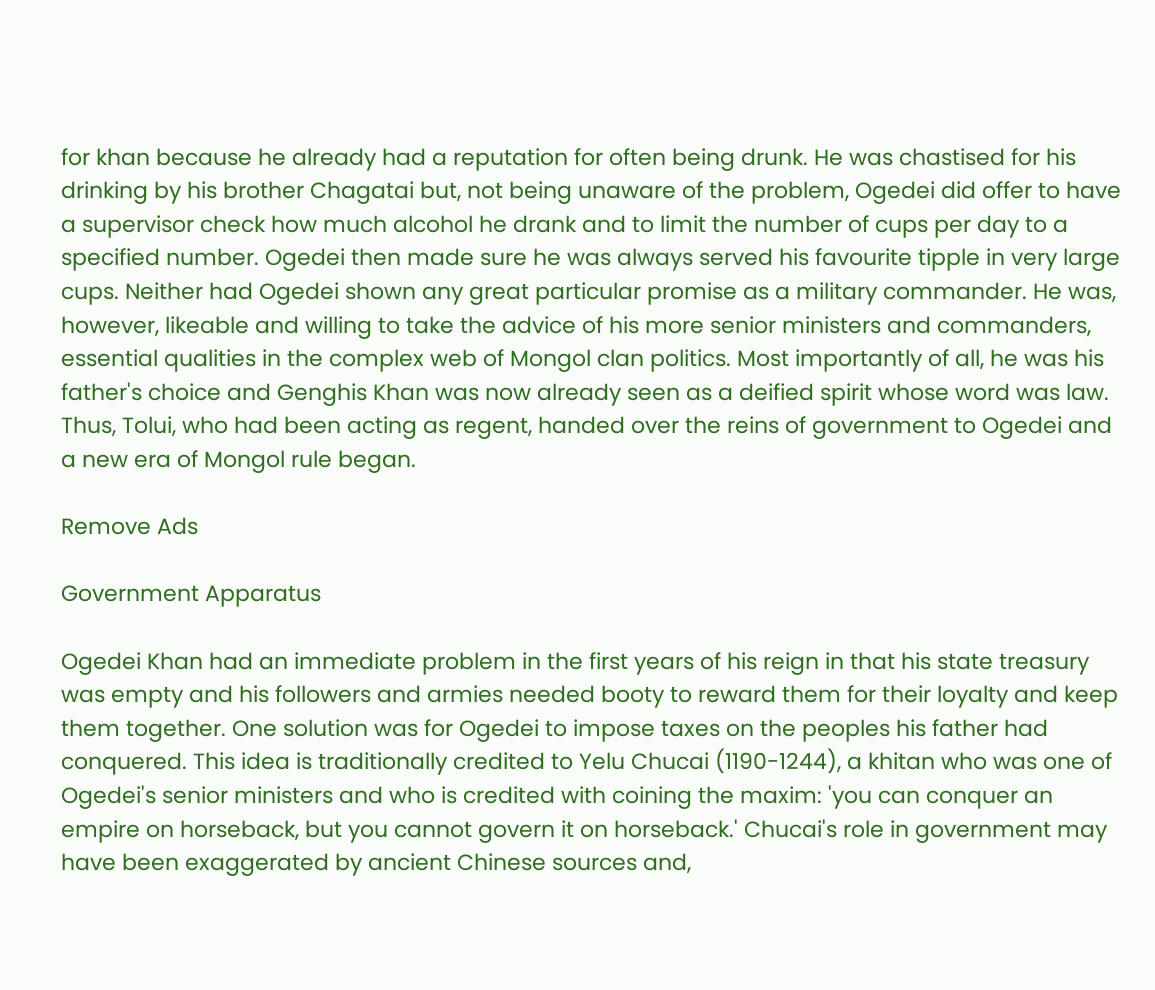for khan because he already had a reputation for often being drunk. He was chastised for his drinking by his brother Chagatai but, not being unaware of the problem, Ogedei did offer to have a supervisor check how much alcohol he drank and to limit the number of cups per day to a specified number. Ogedei then made sure he was always served his favourite tipple in very large cups. Neither had Ogedei shown any great particular promise as a military commander. He was, however, likeable and willing to take the advice of his more senior ministers and commanders, essential qualities in the complex web of Mongol clan politics. Most importantly of all, he was his father's choice and Genghis Khan was now already seen as a deified spirit whose word was law. Thus, Tolui, who had been acting as regent, handed over the reins of government to Ogedei and a new era of Mongol rule began.

Remove Ads

Government Apparatus

Ogedei Khan had an immediate problem in the first years of his reign in that his state treasury was empty and his followers and armies needed booty to reward them for their loyalty and keep them together. One solution was for Ogedei to impose taxes on the peoples his father had conquered. This idea is traditionally credited to Yelu Chucai (1190-1244), a khitan who was one of Ogedei's senior ministers and who is credited with coining the maxim: 'you can conquer an empire on horseback, but you cannot govern it on horseback.' Chucai's role in government may have been exaggerated by ancient Chinese sources and,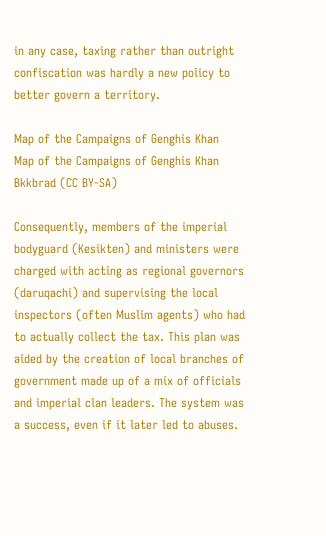in any case, taxing rather than outright confiscation was hardly a new policy to better govern a territory.

Map of the Campaigns of Genghis Khan
Map of the Campaigns of Genghis Khan
Bkkbrad (CC BY-SA)

Consequently, members of the imperial bodyguard (Kesikten) and ministers were charged with acting as regional governors (daruqachi) and supervising the local inspectors (often Muslim agents) who had to actually collect the tax. This plan was aided by the creation of local branches of government made up of a mix of officials and imperial clan leaders. The system was a success, even if it later led to abuses.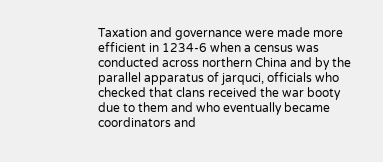Taxation and governance were made more efficient in 1234-6 when a census was conducted across northern China and by the parallel apparatus of jarquci, officials who checked that clans received the war booty due to them and who eventually became coordinators and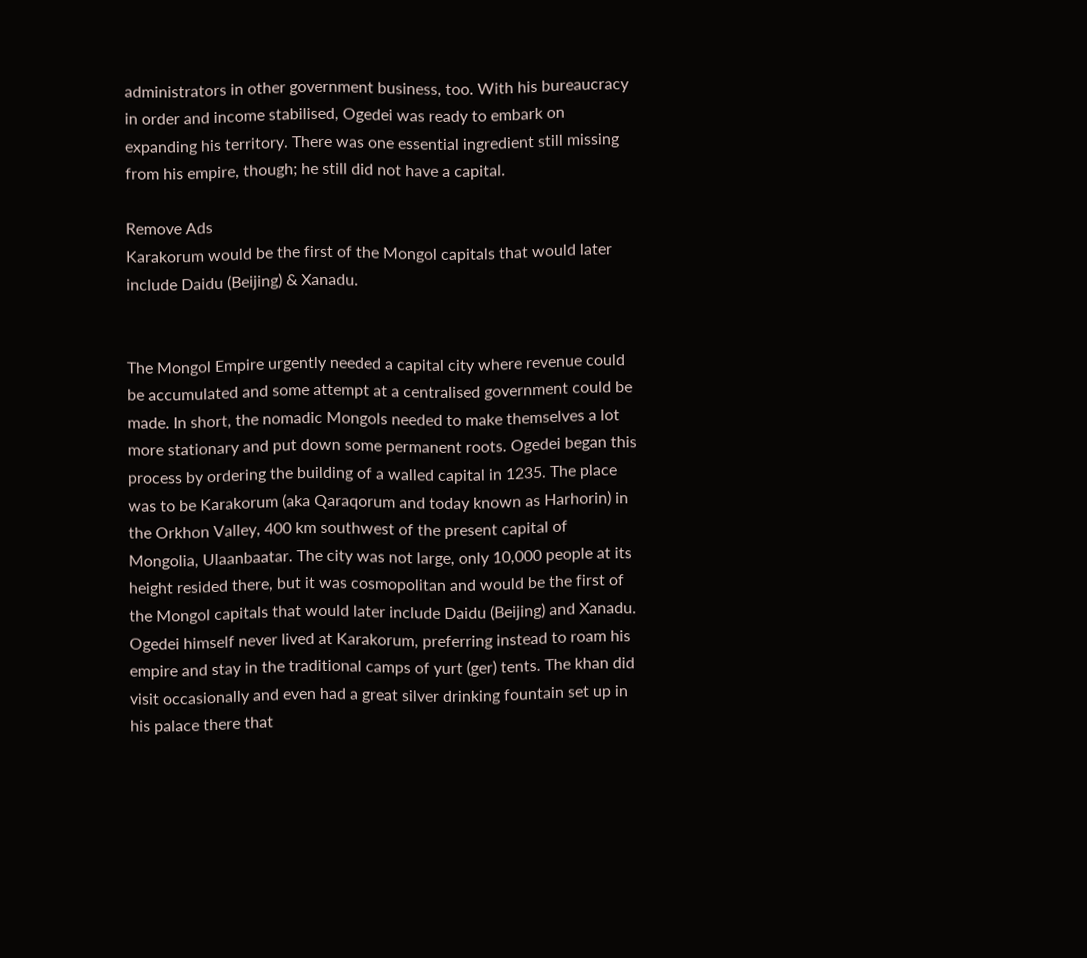administrators in other government business, too. With his bureaucracy in order and income stabilised, Ogedei was ready to embark on expanding his territory. There was one essential ingredient still missing from his empire, though; he still did not have a capital.

Remove Ads
Karakorum would be the first of the Mongol capitals that would later include Daidu (Beijing) & Xanadu.


The Mongol Empire urgently needed a capital city where revenue could be accumulated and some attempt at a centralised government could be made. In short, the nomadic Mongols needed to make themselves a lot more stationary and put down some permanent roots. Ogedei began this process by ordering the building of a walled capital in 1235. The place was to be Karakorum (aka Qaraqorum and today known as Harhorin) in the Orkhon Valley, 400 km southwest of the present capital of Mongolia, Ulaanbaatar. The city was not large, only 10,000 people at its height resided there, but it was cosmopolitan and would be the first of the Mongol capitals that would later include Daidu (Beijing) and Xanadu. Ogedei himself never lived at Karakorum, preferring instead to roam his empire and stay in the traditional camps of yurt (ger) tents. The khan did visit occasionally and even had a great silver drinking fountain set up in his palace there that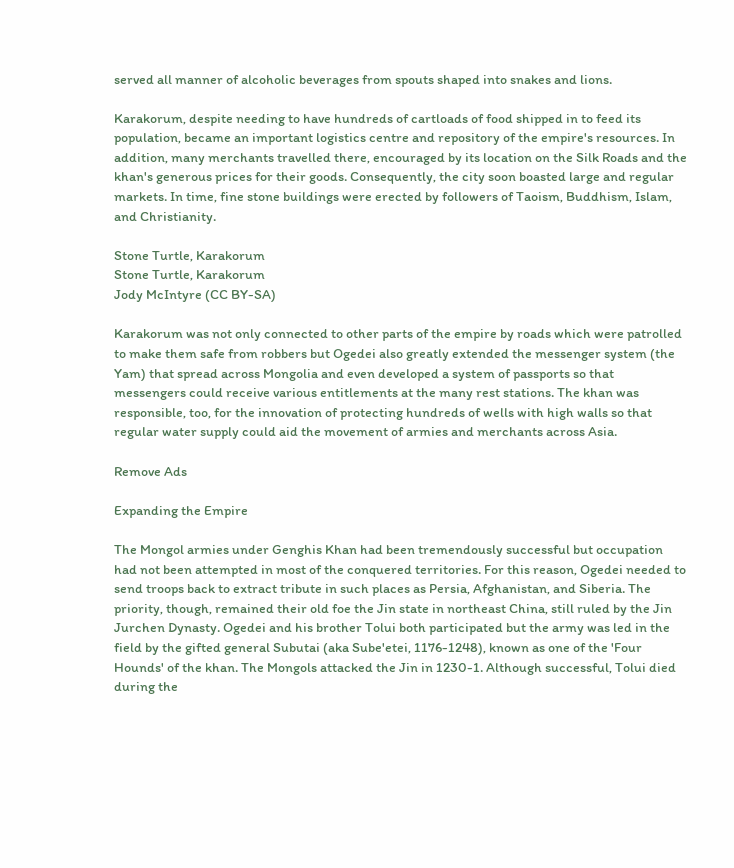served all manner of alcoholic beverages from spouts shaped into snakes and lions.

Karakorum, despite needing to have hundreds of cartloads of food shipped in to feed its population, became an important logistics centre and repository of the empire's resources. In addition, many merchants travelled there, encouraged by its location on the Silk Roads and the khan's generous prices for their goods. Consequently, the city soon boasted large and regular markets. In time, fine stone buildings were erected by followers of Taoism, Buddhism, Islam, and Christianity.

Stone Turtle, Karakorum
Stone Turtle, Karakorum
Jody McIntyre (CC BY-SA)

Karakorum was not only connected to other parts of the empire by roads which were patrolled to make them safe from robbers but Ogedei also greatly extended the messenger system (the Yam) that spread across Mongolia and even developed a system of passports so that messengers could receive various entitlements at the many rest stations. The khan was responsible, too, for the innovation of protecting hundreds of wells with high walls so that regular water supply could aid the movement of armies and merchants across Asia.

Remove Ads

Expanding the Empire

The Mongol armies under Genghis Khan had been tremendously successful but occupation had not been attempted in most of the conquered territories. For this reason, Ogedei needed to send troops back to extract tribute in such places as Persia, Afghanistan, and Siberia. The priority, though, remained their old foe the Jin state in northeast China, still ruled by the Jin Jurchen Dynasty. Ogedei and his brother Tolui both participated but the army was led in the field by the gifted general Subutai (aka Sube'etei, 1176-1248), known as one of the 'Four Hounds' of the khan. The Mongols attacked the Jin in 1230-1. Although successful, Tolui died during the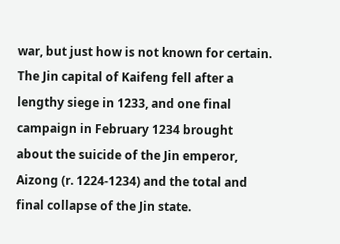war, but just how is not known for certain. The Jin capital of Kaifeng fell after a lengthy siege in 1233, and one final campaign in February 1234 brought about the suicide of the Jin emperor, Aizong (r. 1224-1234) and the total and final collapse of the Jin state.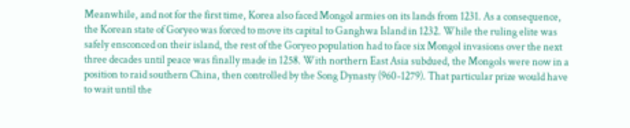Meanwhile, and not for the first time, Korea also faced Mongol armies on its lands from 1231. As a consequence, the Korean state of Goryeo was forced to move its capital to Ganghwa Island in 1232. While the ruling elite was safely ensconced on their island, the rest of the Goryeo population had to face six Mongol invasions over the next three decades until peace was finally made in 1258. With northern East Asia subdued, the Mongols were now in a position to raid southern China, then controlled by the Song Dynasty (960-1279). That particular prize would have to wait until the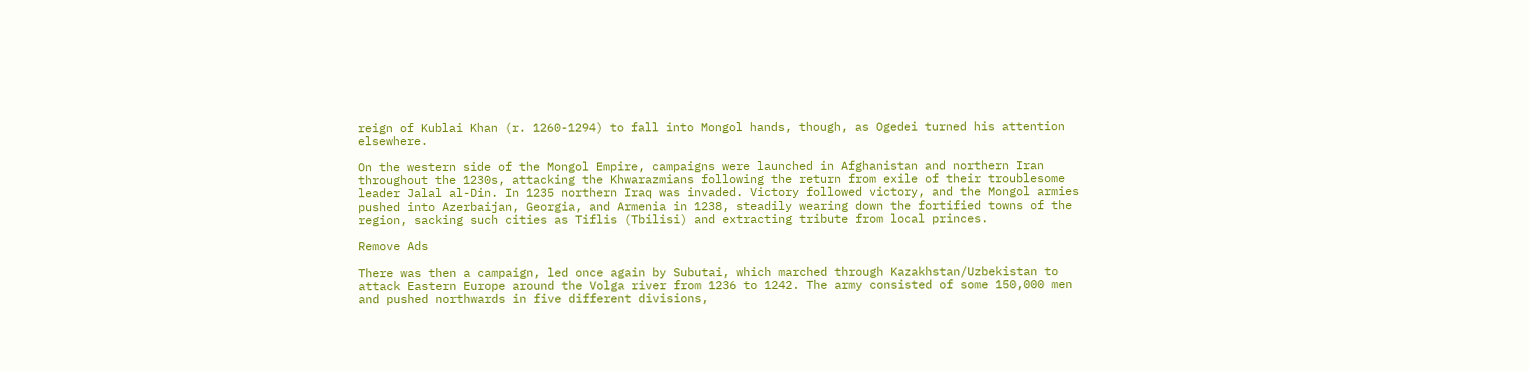reign of Kublai Khan (r. 1260-1294) to fall into Mongol hands, though, as Ogedei turned his attention elsewhere.

On the western side of the Mongol Empire, campaigns were launched in Afghanistan and northern Iran throughout the 1230s, attacking the Khwarazmians following the return from exile of their troublesome leader Jalal al-Din. In 1235 northern Iraq was invaded. Victory followed victory, and the Mongol armies pushed into Azerbaijan, Georgia, and Armenia in 1238, steadily wearing down the fortified towns of the region, sacking such cities as Tiflis (Tbilisi) and extracting tribute from local princes.

Remove Ads

There was then a campaign, led once again by Subutai, which marched through Kazakhstan/Uzbekistan to attack Eastern Europe around the Volga river from 1236 to 1242. The army consisted of some 150,000 men and pushed northwards in five different divisions,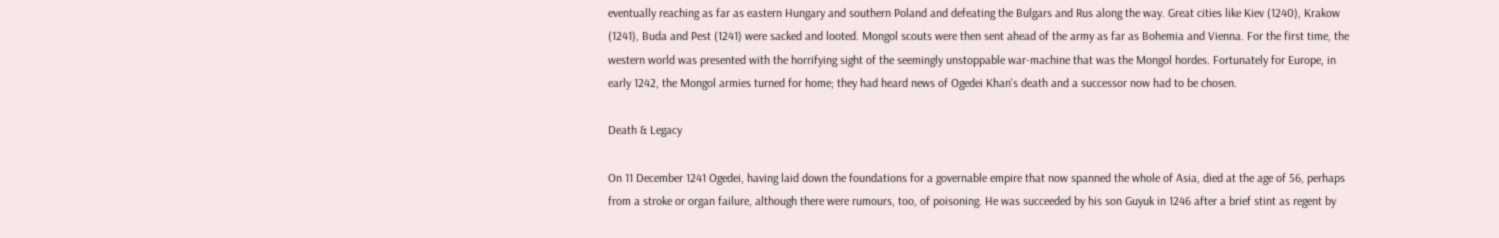eventually reaching as far as eastern Hungary and southern Poland and defeating the Bulgars and Rus along the way. Great cities like Kiev (1240), Krakow (1241), Buda and Pest (1241) were sacked and looted. Mongol scouts were then sent ahead of the army as far as Bohemia and Vienna. For the first time, the western world was presented with the horrifying sight of the seemingly unstoppable war-machine that was the Mongol hordes. Fortunately for Europe, in early 1242, the Mongol armies turned for home; they had heard news of Ogedei Khan's death and a successor now had to be chosen.

Death & Legacy

On 11 December 1241 Ogedei, having laid down the foundations for a governable empire that now spanned the whole of Asia, died at the age of 56, perhaps from a stroke or organ failure, although there were rumours, too, of poisoning. He was succeeded by his son Guyuk in 1246 after a brief stint as regent by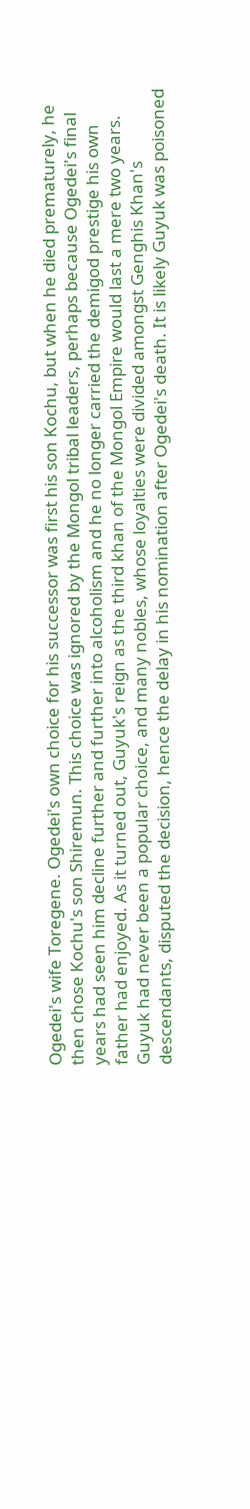Ogedei's wife Toregene. Ogedei's own choice for his successor was first his son Kochu, but when he died prematurely, he then chose Kochu's son Shiremun. This choice was ignored by the Mongol tribal leaders, perhaps because Ogedei's final years had seen him decline further and further into alcoholism and he no longer carried the demigod prestige his own father had enjoyed. As it turned out, Guyuk's reign as the third khan of the Mongol Empire would last a mere two years. Guyuk had never been a popular choice, and many nobles, whose loyalties were divided amongst Genghis Khan's descendants, disputed the decision, hence the delay in his nomination after Ogedei's death. It is likely Guyuk was poisoned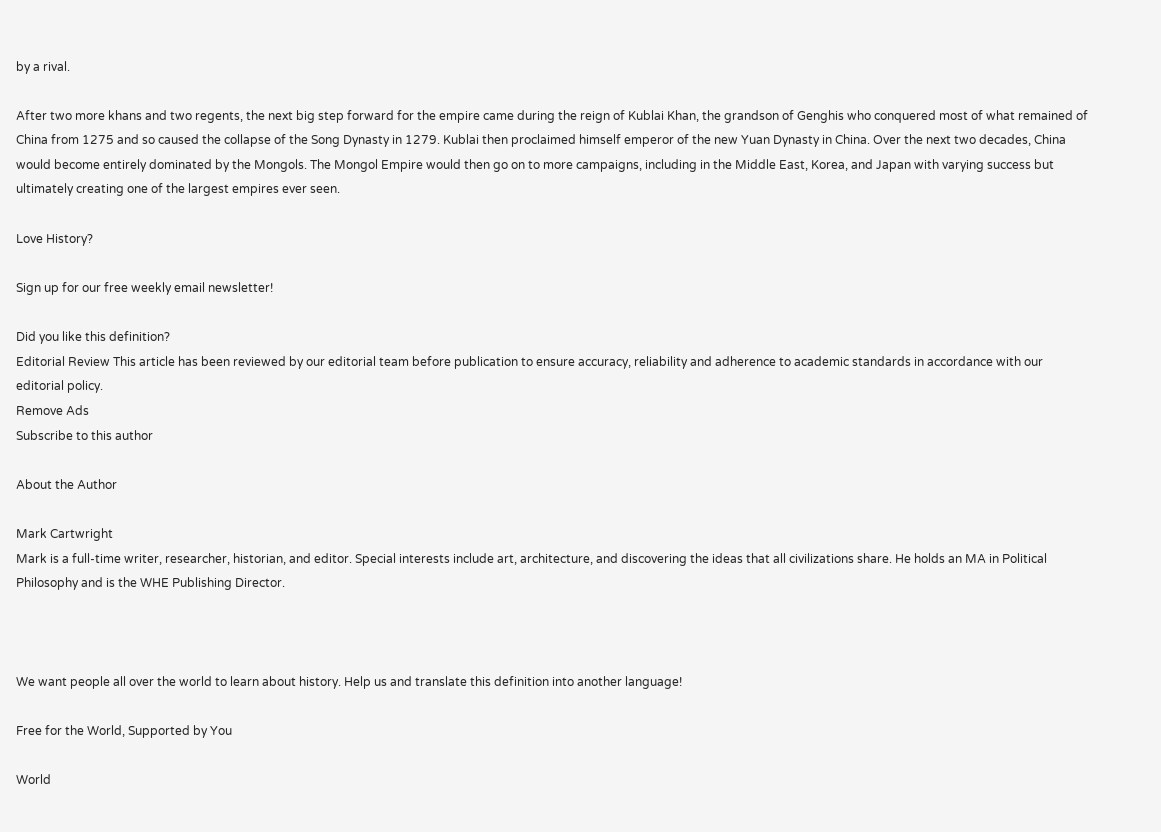by a rival.

After two more khans and two regents, the next big step forward for the empire came during the reign of Kublai Khan, the grandson of Genghis who conquered most of what remained of China from 1275 and so caused the collapse of the Song Dynasty in 1279. Kublai then proclaimed himself emperor of the new Yuan Dynasty in China. Over the next two decades, China would become entirely dominated by the Mongols. The Mongol Empire would then go on to more campaigns, including in the Middle East, Korea, and Japan with varying success but ultimately creating one of the largest empires ever seen.

Love History?

Sign up for our free weekly email newsletter!

Did you like this definition?
Editorial Review This article has been reviewed by our editorial team before publication to ensure accuracy, reliability and adherence to academic standards in accordance with our editorial policy.
Remove Ads
Subscribe to this author

About the Author

Mark Cartwright
Mark is a full-time writer, researcher, historian, and editor. Special interests include art, architecture, and discovering the ideas that all civilizations share. He holds an MA in Political Philosophy and is the WHE Publishing Director.



We want people all over the world to learn about history. Help us and translate this definition into another language!

Free for the World, Supported by You

World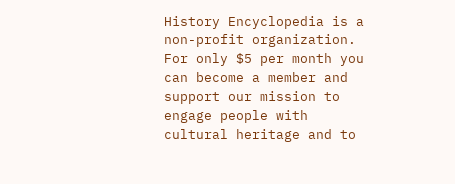History Encyclopedia is a non-profit organization. For only $5 per month you can become a member and support our mission to engage people with cultural heritage and to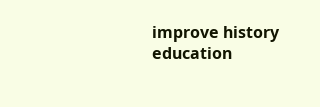improve history education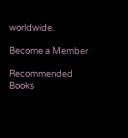worldwide.

Become a Member

Recommended Books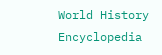World History Encyclopedia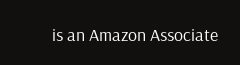is an Amazon Associate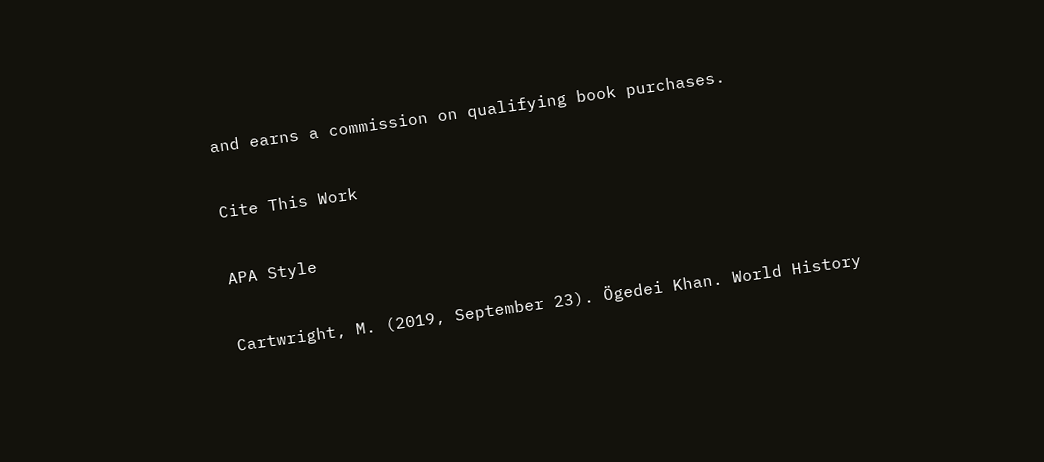and earns a commission on qualifying book purchases.

Cite This Work

APA Style

Cartwright, M. (2019, September 23). Ögedei Khan. World History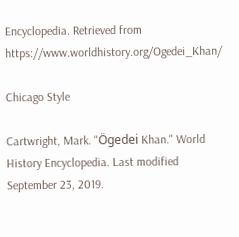Encyclopedia. Retrieved from https://www.worldhistory.org/Ogedei_Khan/

Chicago Style

Cartwright, Mark. "Ögedei Khan." World History Encyclopedia. Last modified September 23, 2019.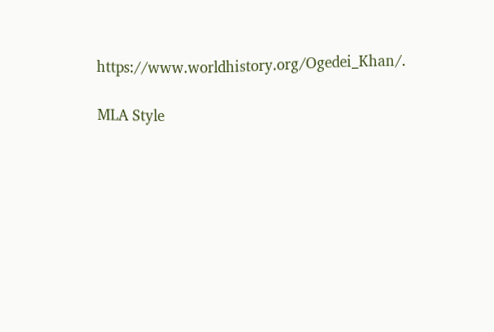https://www.worldhistory.org/Ogedei_Khan/.

MLA Style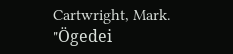Cartwright, Mark. "Ögedei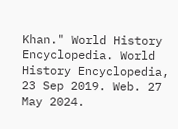Khan." World History Encyclopedia. World History Encyclopedia, 23 Sep 2019. Web. 27 May 2024.